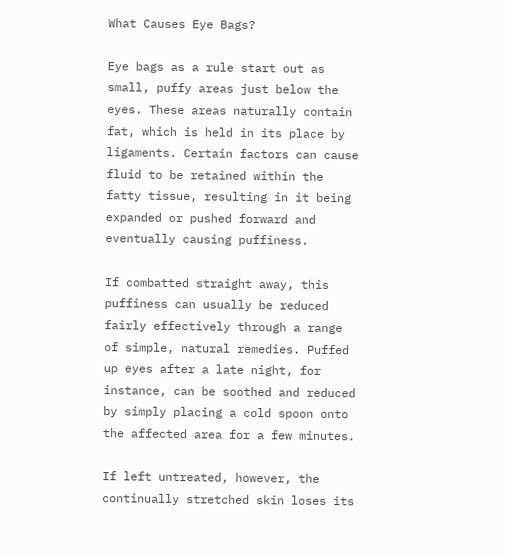What Causes Eye Bags?

Eye bags as a rule start out as small, puffy areas just below the eyes. These areas naturally contain fat, which is held in its place by ligaments. Certain factors can cause fluid to be retained within the fatty tissue, resulting in it being expanded or pushed forward and eventually causing puffiness.

If combatted straight away, this puffiness can usually be reduced fairly effectively through a range of simple, natural remedies. Puffed up eyes after a late night, for instance, can be soothed and reduced by simply placing a cold spoon onto the affected area for a few minutes.

If left untreated, however, the continually stretched skin loses its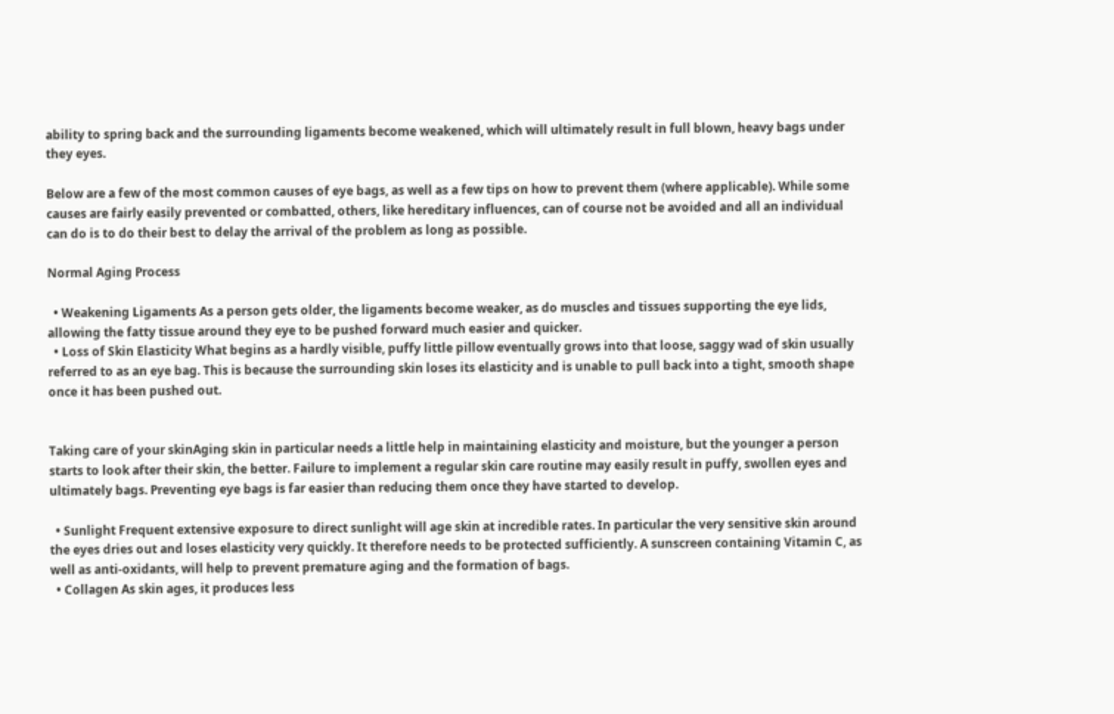ability to spring back and the surrounding ligaments become weakened, which will ultimately result in full blown, heavy bags under they eyes.

Below are a few of the most common causes of eye bags, as well as a few tips on how to prevent them (where applicable). While some causes are fairly easily prevented or combatted, others, like hereditary influences, can of course not be avoided and all an individual can do is to do their best to delay the arrival of the problem as long as possible.

Normal Aging Process

  • Weakening Ligaments As a person gets older, the ligaments become weaker, as do muscles and tissues supporting the eye lids, allowing the fatty tissue around they eye to be pushed forward much easier and quicker.
  • Loss of Skin Elasticity What begins as a hardly visible, puffy little pillow eventually grows into that loose, saggy wad of skin usually referred to as an eye bag. This is because the surrounding skin loses its elasticity and is unable to pull back into a tight, smooth shape once it has been pushed out.


Taking care of your skinAging skin in particular needs a little help in maintaining elasticity and moisture, but the younger a person starts to look after their skin, the better. Failure to implement a regular skin care routine may easily result in puffy, swollen eyes and ultimately bags. Preventing eye bags is far easier than reducing them once they have started to develop.

  • Sunlight Frequent extensive exposure to direct sunlight will age skin at incredible rates. In particular the very sensitive skin around the eyes dries out and loses elasticity very quickly. It therefore needs to be protected sufficiently. A sunscreen containing Vitamin C, as well as anti-oxidants, will help to prevent premature aging and the formation of bags.
  • Collagen As skin ages, it produces less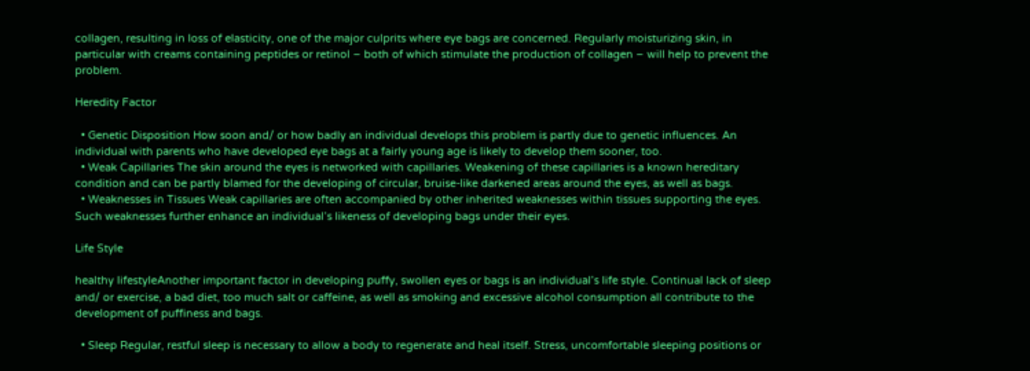collagen, resulting in loss of elasticity, one of the major culprits where eye bags are concerned. Regularly moisturizing skin, in particular with creams containing peptides or retinol – both of which stimulate the production of collagen – will help to prevent the problem.

Heredity Factor

  • Genetic Disposition How soon and/ or how badly an individual develops this problem is partly due to genetic influences. An individual with parents who have developed eye bags at a fairly young age is likely to develop them sooner, too.
  • Weak Capillaries The skin around the eyes is networked with capillaries. Weakening of these capillaries is a known hereditary condition and can be partly blamed for the developing of circular, bruise-like darkened areas around the eyes, as well as bags.
  • Weaknesses in Tissues Weak capillaries are often accompanied by other inherited weaknesses within tissues supporting the eyes. Such weaknesses further enhance an individual’s likeness of developing bags under their eyes.

Life Style

healthy lifestyleAnother important factor in developing puffy, swollen eyes or bags is an individual’s life style. Continual lack of sleep and/ or exercise, a bad diet, too much salt or caffeine, as well as smoking and excessive alcohol consumption all contribute to the development of puffiness and bags.

  • Sleep Regular, restful sleep is necessary to allow a body to regenerate and heal itself. Stress, uncomfortable sleeping positions or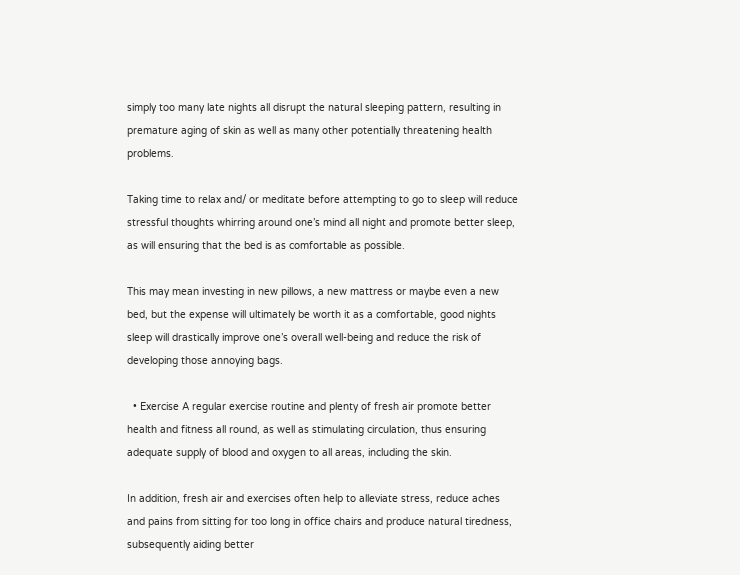simply too many late nights all disrupt the natural sleeping pattern, resulting in premature aging of skin as well as many other potentially threatening health problems.

Taking time to relax and/ or meditate before attempting to go to sleep will reduce stressful thoughts whirring around one’s mind all night and promote better sleep, as will ensuring that the bed is as comfortable as possible.

This may mean investing in new pillows, a new mattress or maybe even a new bed, but the expense will ultimately be worth it as a comfortable, good nights sleep will drastically improve one’s overall well-being and reduce the risk of developing those annoying bags.

  • Exercise A regular exercise routine and plenty of fresh air promote better health and fitness all round, as well as stimulating circulation, thus ensuring adequate supply of blood and oxygen to all areas, including the skin.

In addition, fresh air and exercises often help to alleviate stress, reduce aches and pains from sitting for too long in office chairs and produce natural tiredness, subsequently aiding better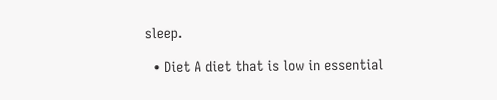sleep.

  • Diet A diet that is low in essential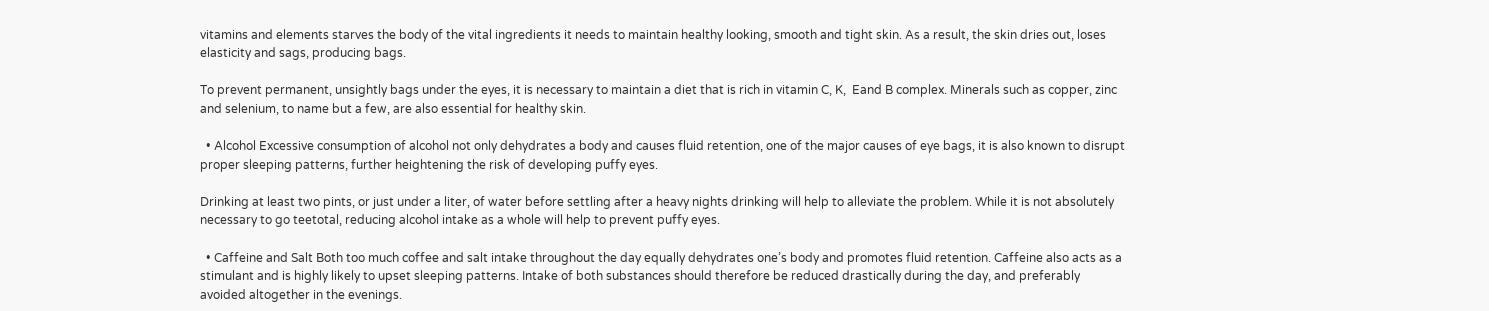vitamins and elements starves the body of the vital ingredients it needs to maintain healthy looking, smooth and tight skin. As a result, the skin dries out, loses elasticity and sags, producing bags.

To prevent permanent, unsightly bags under the eyes, it is necessary to maintain a diet that is rich in vitamin C, K,  Eand B complex. Minerals such as copper, zinc and selenium, to name but a few, are also essential for healthy skin.

  • Alcohol Excessive consumption of alcohol not only dehydrates a body and causes fluid retention, one of the major causes of eye bags, it is also known to disrupt proper sleeping patterns, further heightening the risk of developing puffy eyes.

Drinking at least two pints, or just under a liter, of water before settling after a heavy nights drinking will help to alleviate the problem. While it is not absolutely necessary to go teetotal, reducing alcohol intake as a whole will help to prevent puffy eyes.

  • Caffeine and Salt Both too much coffee and salt intake throughout the day equally dehydrates one’s body and promotes fluid retention. Caffeine also acts as a stimulant and is highly likely to upset sleeping patterns. Intake of both substances should therefore be reduced drastically during the day, and preferably avoided altogether in the evenings.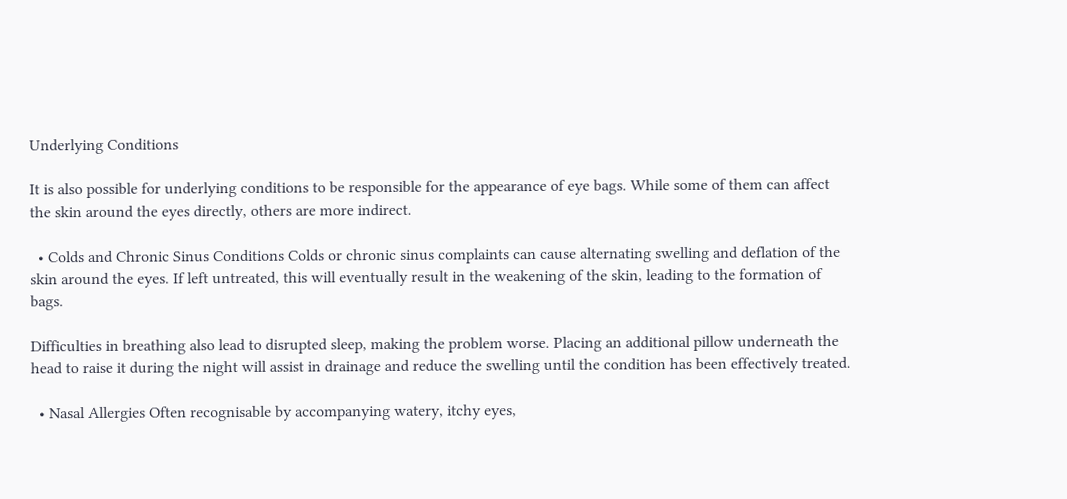Underlying Conditions

It is also possible for underlying conditions to be responsible for the appearance of eye bags. While some of them can affect the skin around the eyes directly, others are more indirect.

  • Colds and Chronic Sinus Conditions Colds or chronic sinus complaints can cause alternating swelling and deflation of the skin around the eyes. If left untreated, this will eventually result in the weakening of the skin, leading to the formation of bags.

Difficulties in breathing also lead to disrupted sleep, making the problem worse. Placing an additional pillow underneath the head to raise it during the night will assist in drainage and reduce the swelling until the condition has been effectively treated.

  • Nasal Allergies Often recognisable by accompanying watery, itchy eyes,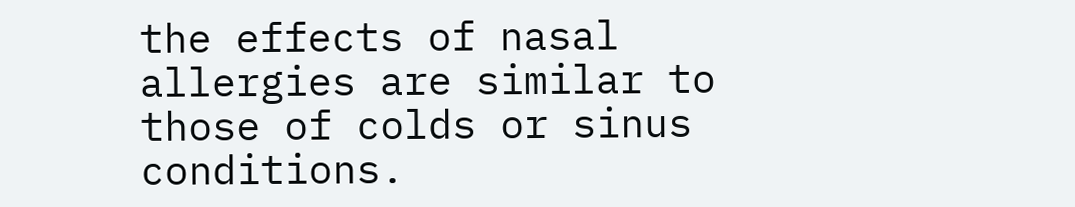the effects of nasal allergies are similar to those of colds or sinus conditions.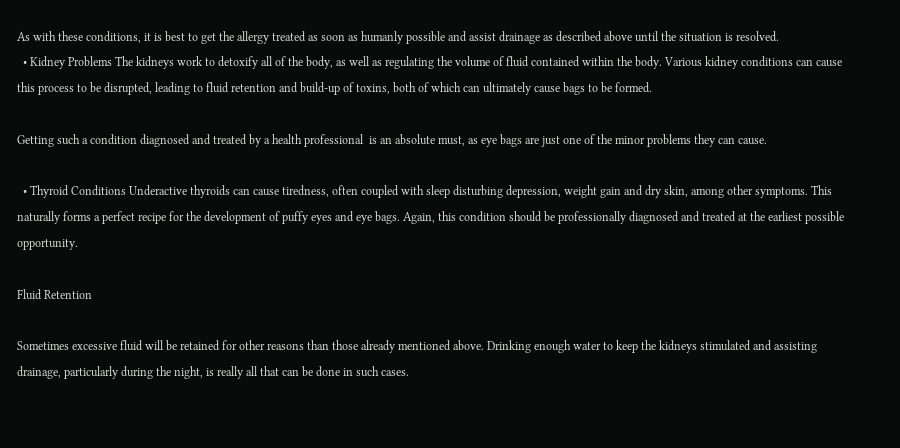As with these conditions, it is best to get the allergy treated as soon as humanly possible and assist drainage as described above until the situation is resolved.
  • Kidney Problems The kidneys work to detoxify all of the body, as well as regulating the volume of fluid contained within the body. Various kidney conditions can cause this process to be disrupted, leading to fluid retention and build-up of toxins, both of which can ultimately cause bags to be formed.

Getting such a condition diagnosed and treated by a health professional  is an absolute must, as eye bags are just one of the minor problems they can cause.

  • Thyroid Conditions Underactive thyroids can cause tiredness, often coupled with sleep disturbing depression, weight gain and dry skin, among other symptoms. This naturally forms a perfect recipe for the development of puffy eyes and eye bags. Again, this condition should be professionally diagnosed and treated at the earliest possible opportunity.

Fluid Retention

Sometimes excessive fluid will be retained for other reasons than those already mentioned above. Drinking enough water to keep the kidneys stimulated and assisting drainage, particularly during the night, is really all that can be done in such cases.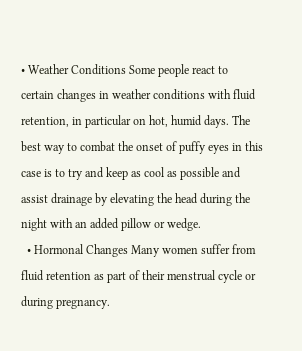• Weather Conditions Some people react to certain changes in weather conditions with fluid retention, in particular on hot, humid days. The best way to combat the onset of puffy eyes in this case is to try and keep as cool as possible and assist drainage by elevating the head during the night with an added pillow or wedge.
  • Hormonal Changes Many women suffer from fluid retention as part of their menstrual cycle or during pregnancy.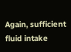Again, sufficient fluid intake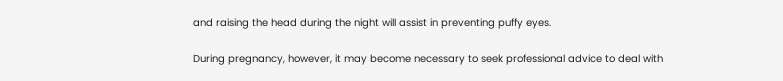and raising the head during the night will assist in preventing puffy eyes.

During pregnancy, however, it may become necessary to seek professional advice to deal with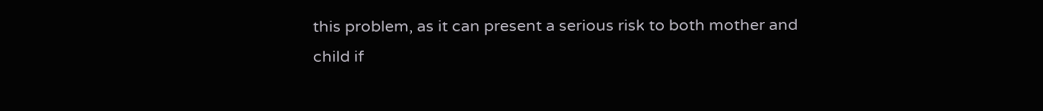this problem, as it can present a serious risk to both mother and child if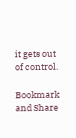it gets out of control.

Bookmark and Share